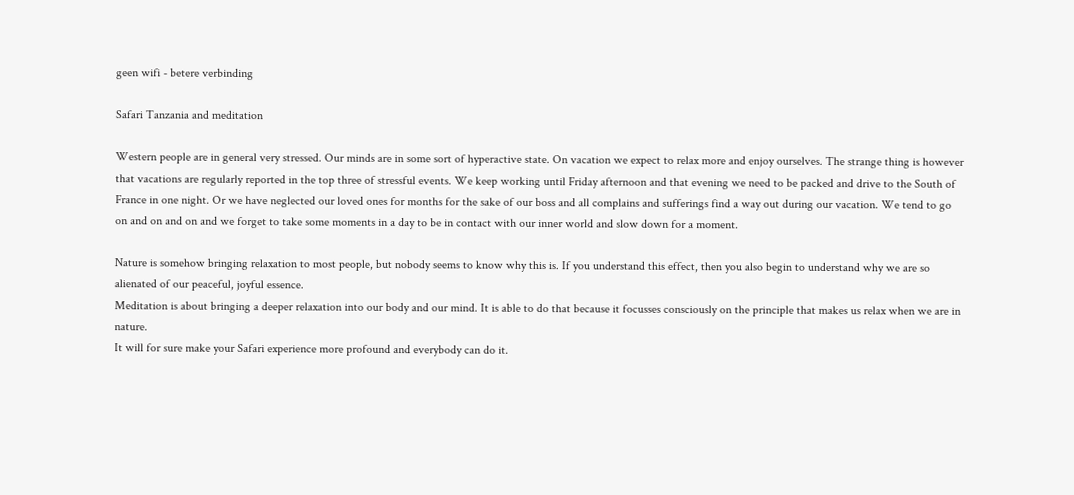geen wifi - betere verbinding

Safari Tanzania and meditation

Western people are in general very stressed. Our minds are in some sort of hyperactive state. On vacation we expect to relax more and enjoy ourselves. The strange thing is however that vacations are regularly reported in the top three of stressful events. We keep working until Friday afternoon and that evening we need to be packed and drive to the South of France in one night. Or we have neglected our loved ones for months for the sake of our boss and all complains and sufferings find a way out during our vacation. We tend to go on and on and on and we forget to take some moments in a day to be in contact with our inner world and slow down for a moment.

Nature is somehow bringing relaxation to most people, but nobody seems to know why this is. If you understand this effect, then you also begin to understand why we are so alienated of our peaceful, joyful essence.
Meditation is about bringing a deeper relaxation into our body and our mind. It is able to do that because it focusses consciously on the principle that makes us relax when we are in nature.
It will for sure make your Safari experience more profound and everybody can do it.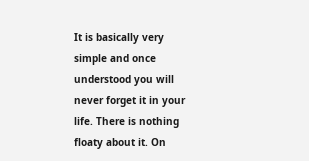It is basically very simple and once understood you will never forget it in your life. There is nothing floaty about it. On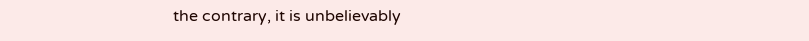the contrary, it is unbelievably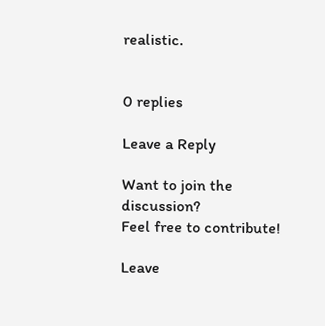realistic.


0 replies

Leave a Reply

Want to join the discussion?
Feel free to contribute!

Leave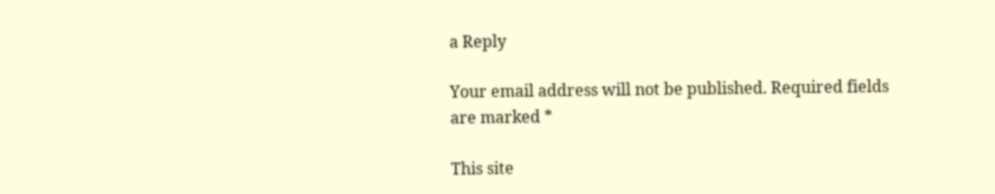a Reply

Your email address will not be published. Required fields are marked *

This site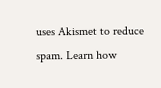uses Akismet to reduce spam. Learn how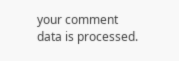your comment data is processed.